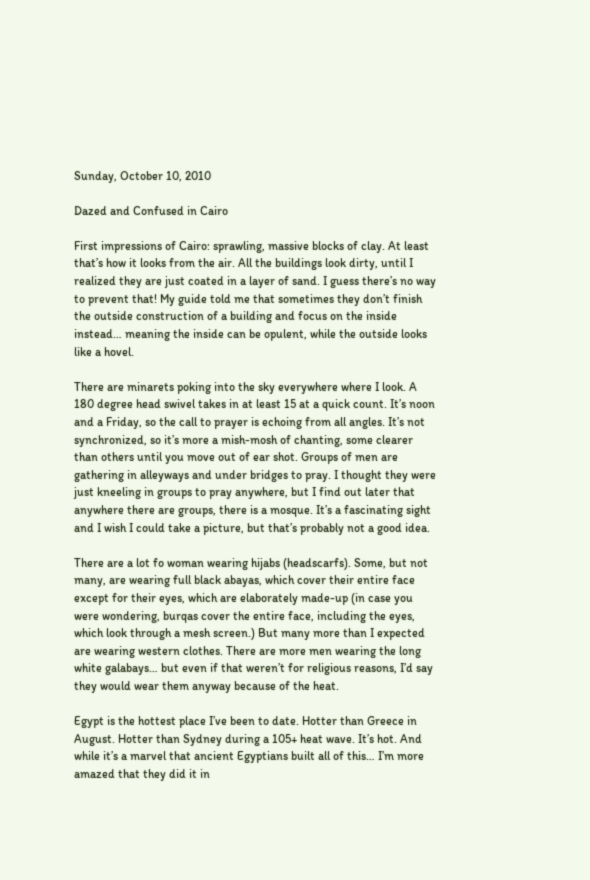Sunday, October 10, 2010

Dazed and Confused in Cairo

First impressions of Cairo: sprawling, massive blocks of clay. At least that’s how it looks from the air. All the buildings look dirty, until I realized they are just coated in a layer of sand. I guess there’s no way to prevent that! My guide told me that sometimes they don’t finish the outside construction of a building and focus on the inside instead… meaning the inside can be opulent, while the outside looks like a hovel.

There are minarets poking into the sky everywhere where I look. A 180 degree head swivel takes in at least 15 at a quick count. It’s noon and a Friday, so the call to prayer is echoing from all angles. It’s not synchronized, so it’s more a mish-mosh of chanting, some clearer than others until you move out of ear shot. Groups of men are gathering in alleyways and under bridges to pray. I thought they were just kneeling in groups to pray anywhere, but I find out later that anywhere there are groups, there is a mosque. It’s a fascinating sight and I wish I could take a picture, but that’s probably not a good idea.

There are a lot fo woman wearing hijabs (headscarfs). Some, but not many, are wearing full black abayas, which cover their entire face except for their eyes, which are elaborately made-up (in case you were wondering, burqas cover the entire face, including the eyes, which look through a mesh screen.) But many more than I expected are wearing western clothes. There are more men wearing the long white galabays… but even if that weren’t for religious reasons, I’d say they would wear them anyway because of the heat.

Egypt is the hottest place I’ve been to date. Hotter than Greece in August. Hotter than Sydney during a 105+ heat wave. It’s hot. And while it’s a marvel that ancient Egyptians built all of this… I’m more amazed that they did it in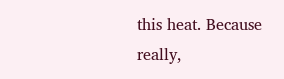this heat. Because really,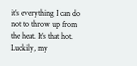it’s everything I can do not to throw up from the heat. It’s that hot.
Luckily, my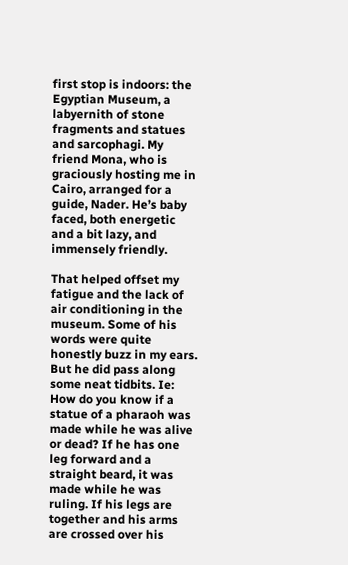first stop is indoors: the Egyptian Museum, a labyernith of stone fragments and statues and sarcophagi. My friend Mona, who is graciously hosting me in Cairo, arranged for a guide, Nader. He’s baby faced, both energetic and a bit lazy, and immensely friendly.

That helped offset my fatigue and the lack of air conditioning in the museum. Some of his words were quite honestly buzz in my ears. But he did pass along some neat tidbits. Ie: How do you know if a statue of a pharaoh was made while he was alive or dead? If he has one leg forward and a straight beard, it was made while he was ruling. If his legs are together and his arms are crossed over his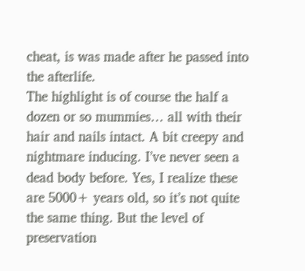cheat, is was made after he passed into the afterlife.
The highlight is of course the half a dozen or so mummies… all with their hair and nails intact. A bit creepy and nightmare inducing. I’ve never seen a dead body before. Yes, I realize these are 5000+ years old, so it’s not quite the same thing. But the level of preservation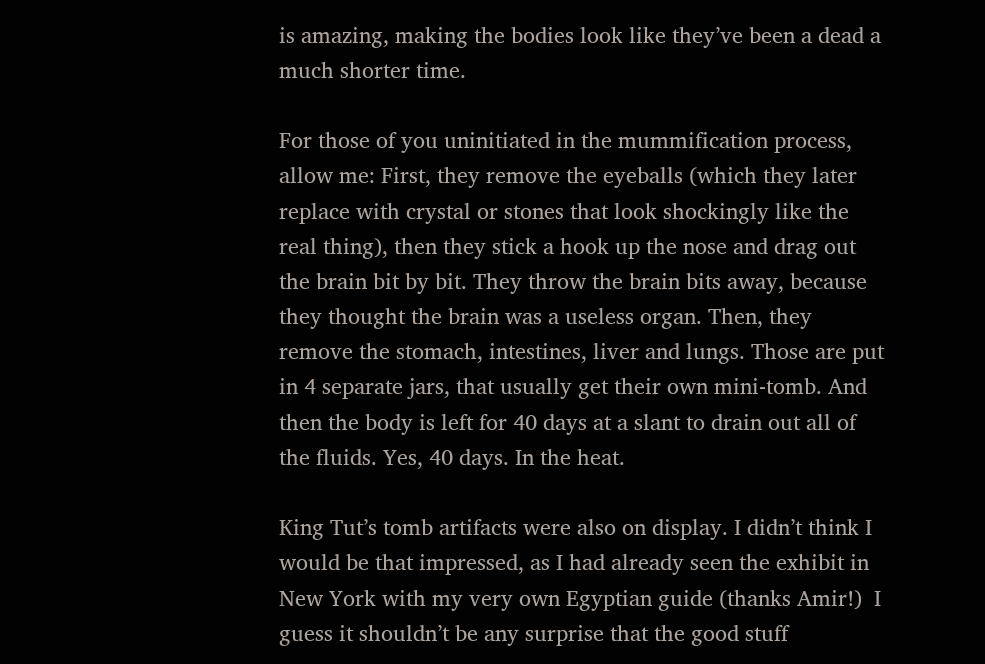is amazing, making the bodies look like they’ve been a dead a much shorter time.

For those of you uninitiated in the mummification process, allow me: First, they remove the eyeballs (which they later replace with crystal or stones that look shockingly like the real thing), then they stick a hook up the nose and drag out the brain bit by bit. They throw the brain bits away, because they thought the brain was a useless organ. Then, they remove the stomach, intestines, liver and lungs. Those are put in 4 separate jars, that usually get their own mini-tomb. And then the body is left for 40 days at a slant to drain out all of the fluids. Yes, 40 days. In the heat.

King Tut’s tomb artifacts were also on display. I didn’t think I would be that impressed, as I had already seen the exhibit in New York with my very own Egyptian guide (thanks Amir!)  I guess it shouldn’t be any surprise that the good stuff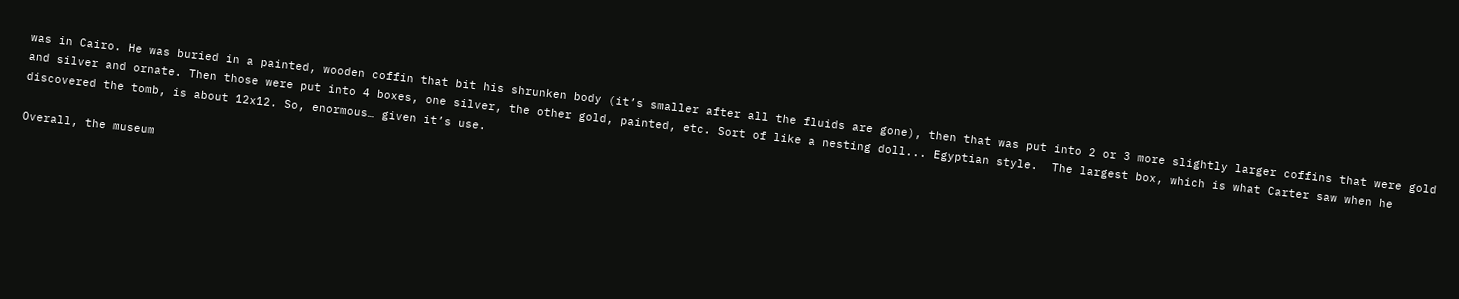was in Cairo. He was buried in a painted, wooden coffin that bit his shrunken body (it’s smaller after all the fluids are gone), then that was put into 2 or 3 more slightly larger coffins that were gold and silver and ornate. Then those were put into 4 boxes, one silver, the other gold, painted, etc. Sort of like a nesting doll... Egyptian style.  The largest box, which is what Carter saw when he discovered the tomb, is about 12x12. So, enormous… given it’s use.

Overall, the museum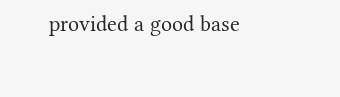provided a good base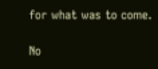for what was to come.

No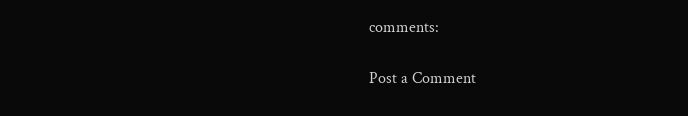comments:

Post a Comment